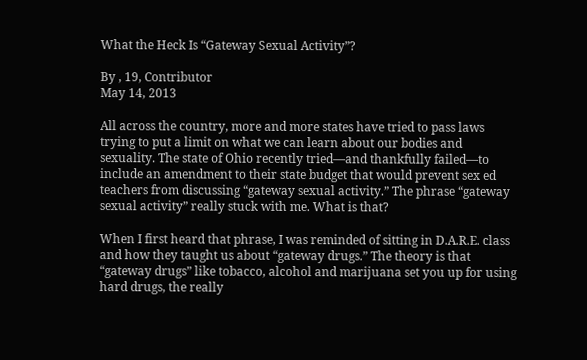What the Heck Is “Gateway Sexual Activity”?

By , 19, Contributor
May 14, 2013

All across the country, more and more states have tried to pass laws trying to put a limit on what we can learn about our bodies and sexuality. The state of Ohio recently tried—and thankfully failed—to include an amendment to their state budget that would prevent sex ed teachers from discussing “gateway sexual activity.” The phrase “gateway sexual activity” really stuck with me. What is that?

When I first heard that phrase, I was reminded of sitting in D.A.R.E. class and how they taught us about “gateway drugs.” The theory is that “gateway drugs” like tobacco, alcohol and marijuana set you up for using hard drugs, the really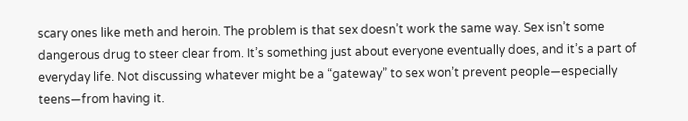scary ones like meth and heroin. The problem is that sex doesn’t work the same way. Sex isn’t some dangerous drug to steer clear from. It’s something just about everyone eventually does, and it’s a part of everyday life. Not discussing whatever might be a “gateway” to sex won’t prevent people—especially teens—from having it.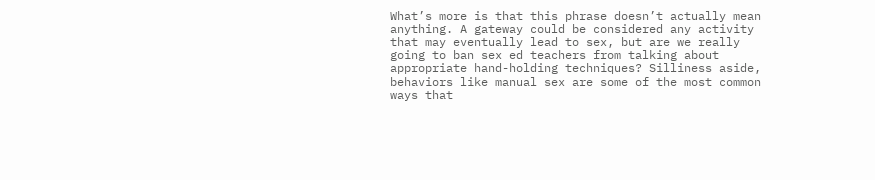What’s more is that this phrase doesn’t actually mean anything. A gateway could be considered any activity that may eventually lead to sex, but are we really going to ban sex ed teachers from talking about appropriate hand-holding techniques? Silliness aside, behaviors like manual sex are some of the most common ways that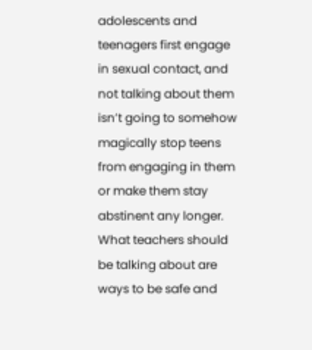adolescents and teenagers first engage in sexual contact, and not talking about them isn’t going to somehow magically stop teens from engaging in them or make them stay abstinent any longer. What teachers should be talking about are ways to be safe and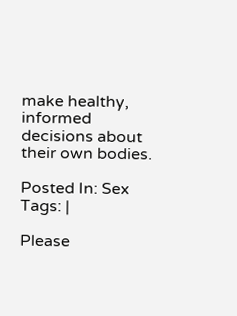make healthy, informed decisions about their own bodies.

Posted In: Sex
Tags: |

Please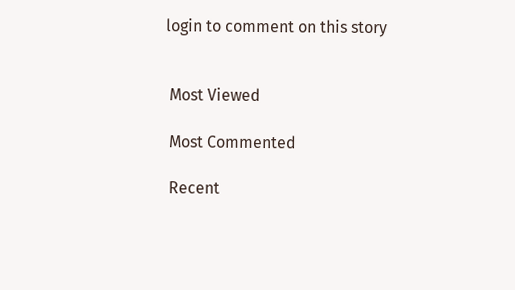login to comment on this story


 Most Viewed

 Most Commented

 Recent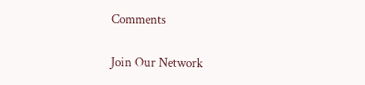Comments

Join Our Network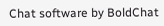Chat software by BoldChat